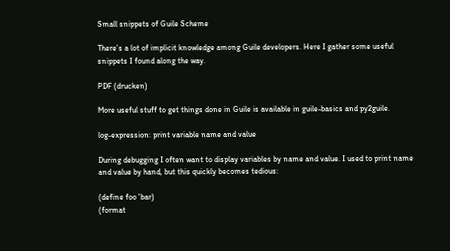Small snippets of Guile Scheme

There’s a lot of implicit knowledge among Guile developers. Here I gather some useful snippets I found along the way.

PDF (drucken)

More useful stuff to get things done in Guile is available in guile-basics and py2guile.

log-expression: print variable name and value

During debugging I often want to display variables by name and value. I used to print name and value by hand, but this quickly becomes tedious:

(define foo 'bar)
(format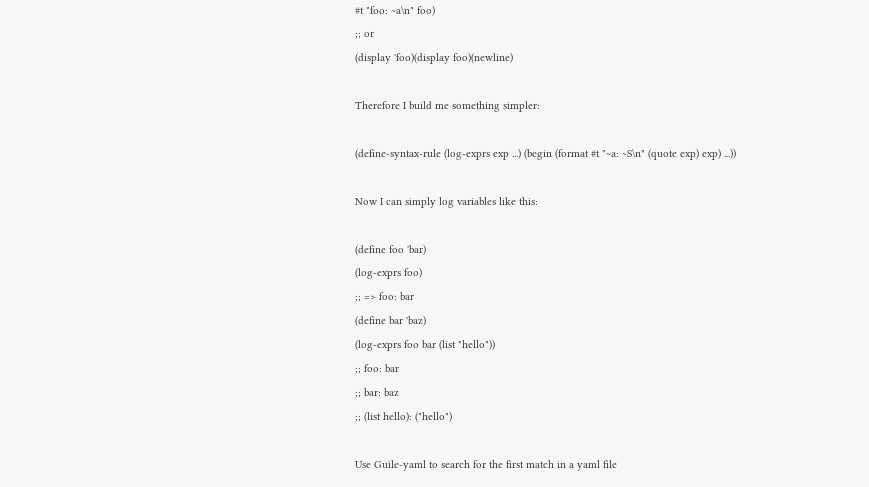#t "foo: ~a\n" foo)
;; or
(display 'foo)(display foo)(newline)

Therefore I build me something simpler:

(define-syntax-rule (log-exprs exp ...) (begin (format #t "~a: ~S\n" (quote exp) exp) ...))

Now I can simply log variables like this:

(define foo 'bar)
(log-exprs foo)
;; => foo: bar
(define bar 'baz)
(log-exprs foo bar (list "hello"))
;; foo: bar
;; bar: baz
;; (list hello): ("hello")

Use Guile-yaml to search for the first match in a yaml file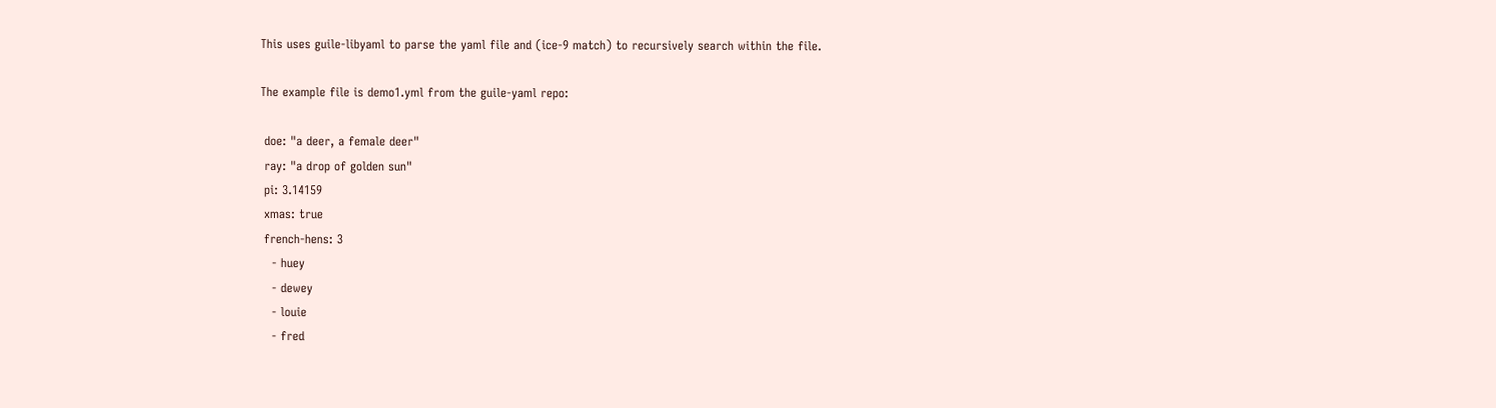This uses guile-libyaml to parse the yaml file and (ice-9 match) to recursively search within the file.

The example file is demo1.yml from the guile-yaml repo:

 doe: "a deer, a female deer"
 ray: "a drop of golden sun"
 pi: 3.14159
 xmas: true
 french-hens: 3
   - huey
   - dewey
   - louie
   - fred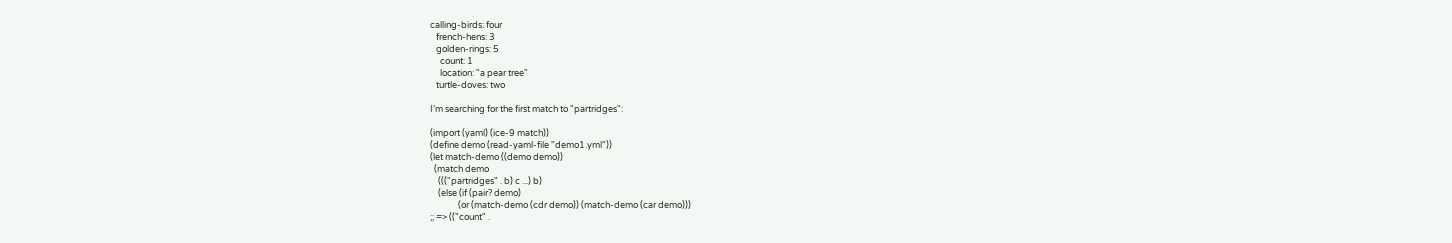calling-birds: four
   french-hens: 3
   golden-rings: 5
     count: 1
     location: "a pear tree"
   turtle-doves: two

I’m searching for the first match to "partridges":

(import (yaml) (ice-9 match))
(define demo (read-yaml-file "demo1.yml"))
(let match-demo ((demo demo))
  (match demo
    ((("partridges" . b) c ...) b)
    (else (if (pair? demo)
              (or (match-demo (cdr demo)) (match-demo (car demo)))
;; => (("count" .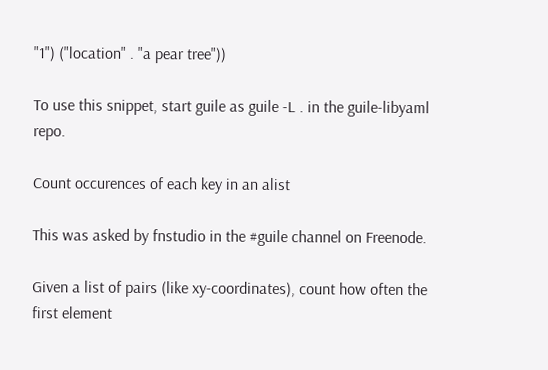"1") ("location" . "a pear tree"))

To use this snippet, start guile as guile -L . in the guile-libyaml repo.

Count occurences of each key in an alist

This was asked by fnstudio in the #guile channel on Freenode.

Given a list of pairs (like xy-coordinates), count how often the first element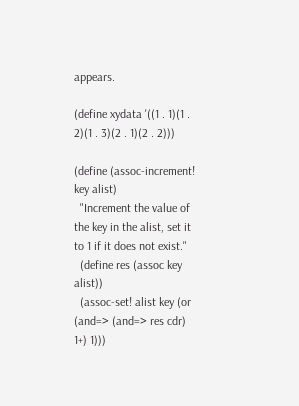appears.

(define xydata '((1 . 1)(1 . 2)(1 . 3)(2 . 1)(2 . 2)))

(define (assoc-increment! key alist)
  "Increment the value of the key in the alist, set it to 1 if it does not exist."
  (define res (assoc key alist))
  (assoc-set! alist key (or (and=> (and=> res cdr) 1+) 1)))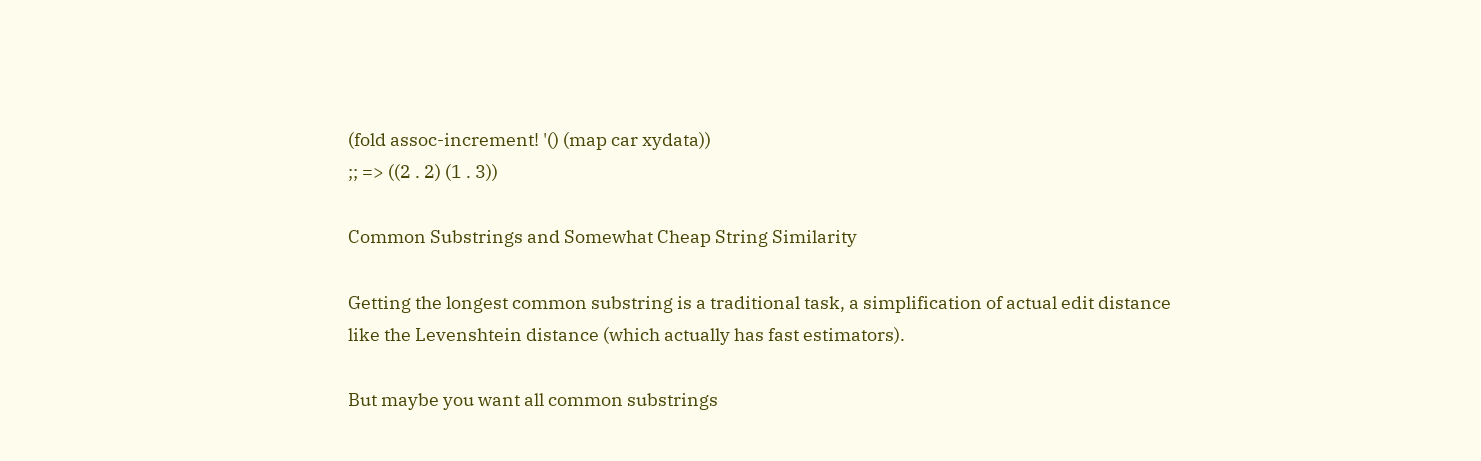(fold assoc-increment! '() (map car xydata))
;; => ((2 . 2) (1 . 3))

Common Substrings and Somewhat Cheap String Similarity

Getting the longest common substring is a traditional task, a simplification of actual edit distance like the Levenshtein distance (which actually has fast estimators).

But maybe you want all common substrings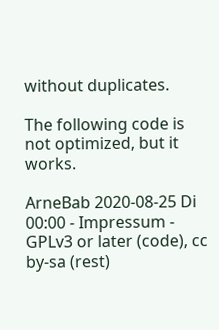without duplicates.

The following code is not optimized, but it works.

ArneBab 2020-08-25 Di 00:00 - Impressum - GPLv3 or later (code), cc by-sa (rest)